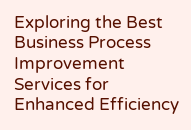Exploring the Best Business Process Improvement Services for Enhanced Efficiency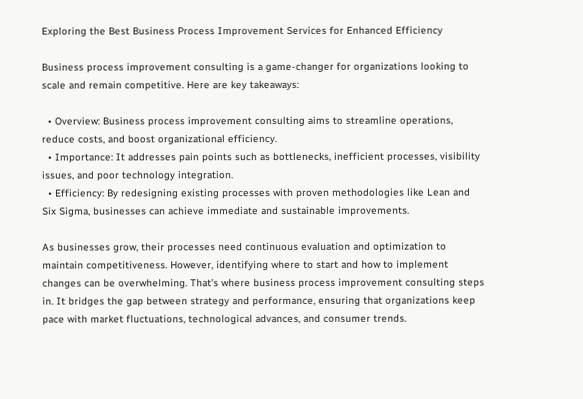Exploring the Best Business Process Improvement Services for Enhanced Efficiency

Business process improvement consulting is a game-changer for organizations looking to scale and remain competitive. Here are key takeaways:

  • Overview: Business process improvement consulting aims to streamline operations, reduce costs, and boost organizational efficiency.
  • Importance: It addresses pain points such as bottlenecks, inefficient processes, visibility issues, and poor technology integration.
  • Efficiency: By redesigning existing processes with proven methodologies like Lean and Six Sigma, businesses can achieve immediate and sustainable improvements.

As businesses grow, their processes need continuous evaluation and optimization to maintain competitiveness. However, identifying where to start and how to implement changes can be overwhelming. That’s where business process improvement consulting steps in. It bridges the gap between strategy and performance, ensuring that organizations keep pace with market fluctuations, technological advances, and consumer trends.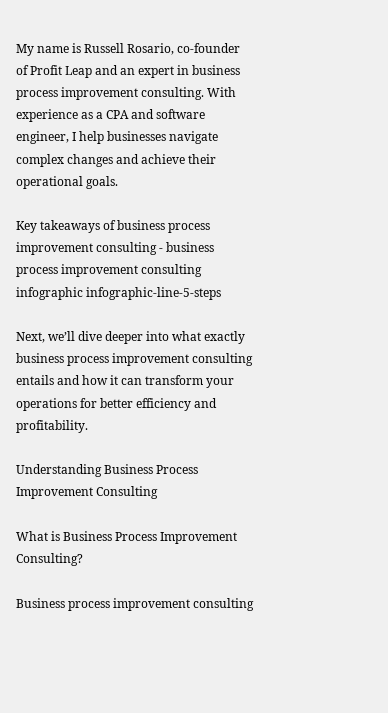My name is Russell Rosario, co-founder of Profit Leap and an expert in business process improvement consulting. With experience as a CPA and software engineer, I help businesses navigate complex changes and achieve their operational goals.

Key takeaways of business process improvement consulting - business process improvement consulting infographic infographic-line-5-steps

Next, we’ll dive deeper into what exactly business process improvement consulting entails and how it can transform your operations for better efficiency and profitability.

Understanding Business Process Improvement Consulting

What is Business Process Improvement Consulting?

Business process improvement consulting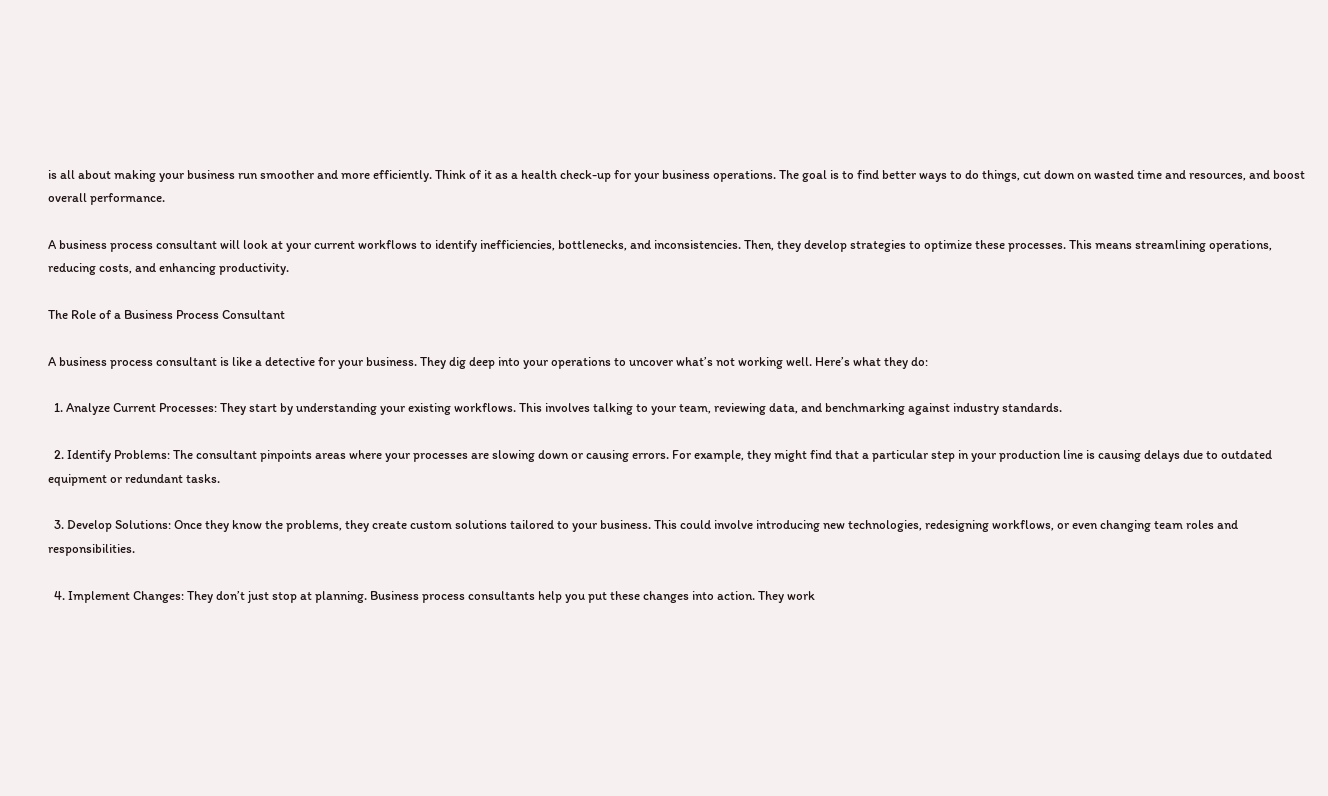is all about making your business run smoother and more efficiently. Think of it as a health check-up for your business operations. The goal is to find better ways to do things, cut down on wasted time and resources, and boost overall performance.

A business process consultant will look at your current workflows to identify inefficiencies, bottlenecks, and inconsistencies. Then, they develop strategies to optimize these processes. This means streamlining operations, reducing costs, and enhancing productivity.

The Role of a Business Process Consultant

A business process consultant is like a detective for your business. They dig deep into your operations to uncover what’s not working well. Here’s what they do:

  1. Analyze Current Processes: They start by understanding your existing workflows. This involves talking to your team, reviewing data, and benchmarking against industry standards.

  2. Identify Problems: The consultant pinpoints areas where your processes are slowing down or causing errors. For example, they might find that a particular step in your production line is causing delays due to outdated equipment or redundant tasks.

  3. Develop Solutions: Once they know the problems, they create custom solutions tailored to your business. This could involve introducing new technologies, redesigning workflows, or even changing team roles and responsibilities.

  4. Implement Changes: They don’t just stop at planning. Business process consultants help you put these changes into action. They work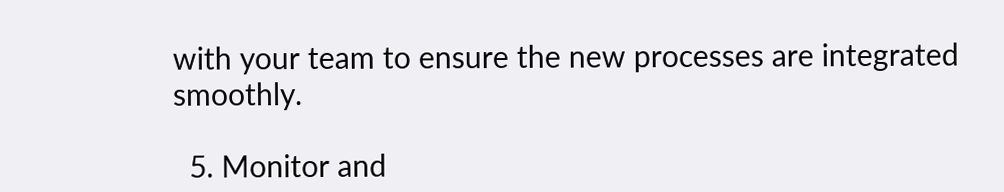with your team to ensure the new processes are integrated smoothly.

  5. Monitor and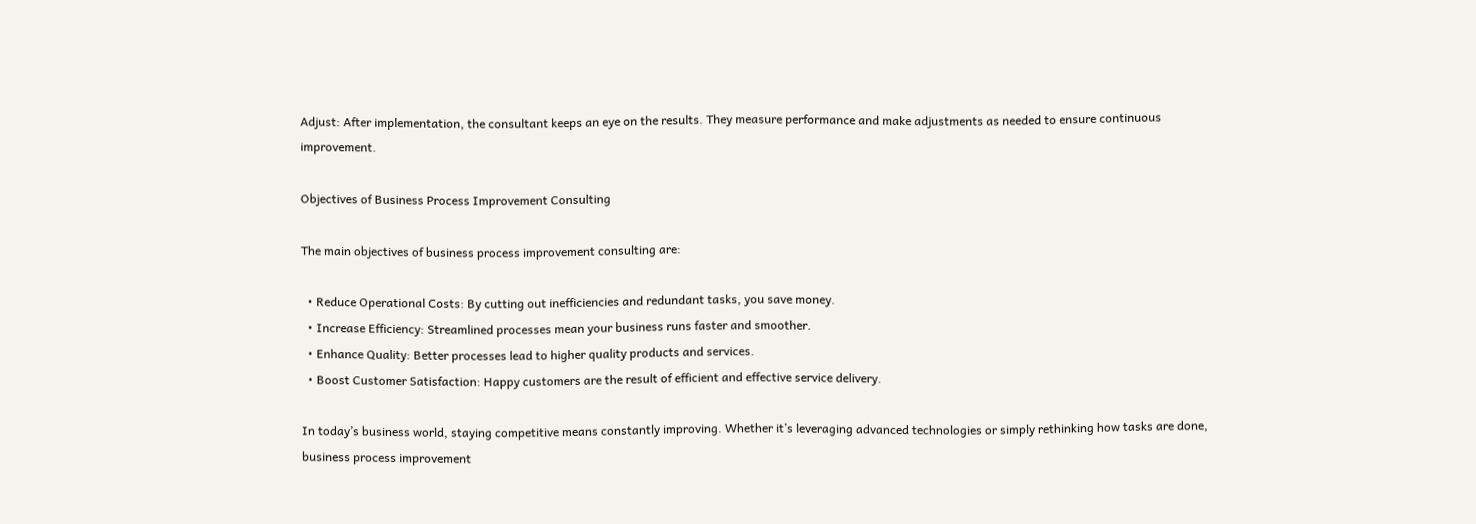Adjust: After implementation, the consultant keeps an eye on the results. They measure performance and make adjustments as needed to ensure continuous improvement.

Objectives of Business Process Improvement Consulting

The main objectives of business process improvement consulting are:

  • Reduce Operational Costs: By cutting out inefficiencies and redundant tasks, you save money.
  • Increase Efficiency: Streamlined processes mean your business runs faster and smoother.
  • Enhance Quality: Better processes lead to higher quality products and services.
  • Boost Customer Satisfaction: Happy customers are the result of efficient and effective service delivery.

In today’s business world, staying competitive means constantly improving. Whether it’s leveraging advanced technologies or simply rethinking how tasks are done, business process improvement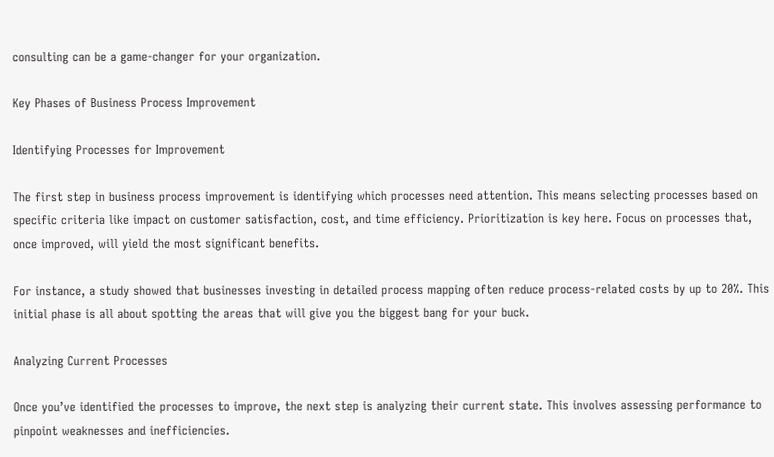consulting can be a game-changer for your organization.

Key Phases of Business Process Improvement

Identifying Processes for Improvement

The first step in business process improvement is identifying which processes need attention. This means selecting processes based on specific criteria like impact on customer satisfaction, cost, and time efficiency. Prioritization is key here. Focus on processes that, once improved, will yield the most significant benefits.

For instance, a study showed that businesses investing in detailed process mapping often reduce process-related costs by up to 20%. This initial phase is all about spotting the areas that will give you the biggest bang for your buck.

Analyzing Current Processes

Once you’ve identified the processes to improve, the next step is analyzing their current state. This involves assessing performance to pinpoint weaknesses and inefficiencies.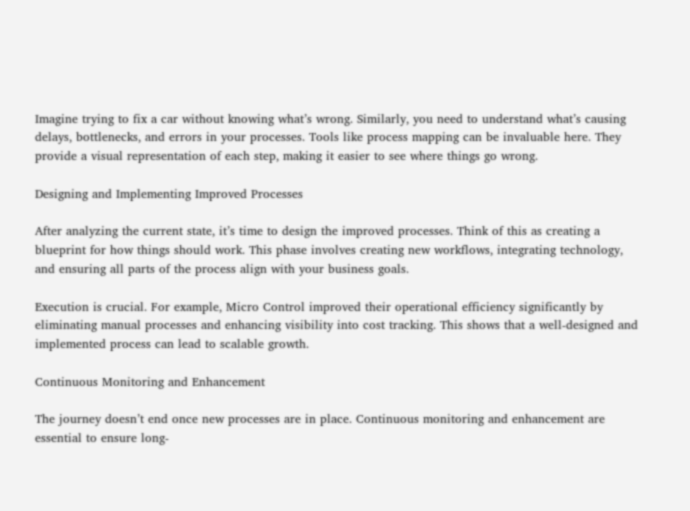Imagine trying to fix a car without knowing what’s wrong. Similarly, you need to understand what’s causing delays, bottlenecks, and errors in your processes. Tools like process mapping can be invaluable here. They provide a visual representation of each step, making it easier to see where things go wrong.

Designing and Implementing Improved Processes

After analyzing the current state, it’s time to design the improved processes. Think of this as creating a blueprint for how things should work. This phase involves creating new workflows, integrating technology, and ensuring all parts of the process align with your business goals.

Execution is crucial. For example, Micro Control improved their operational efficiency significantly by eliminating manual processes and enhancing visibility into cost tracking. This shows that a well-designed and implemented process can lead to scalable growth.

Continuous Monitoring and Enhancement

The journey doesn’t end once new processes are in place. Continuous monitoring and enhancement are essential to ensure long-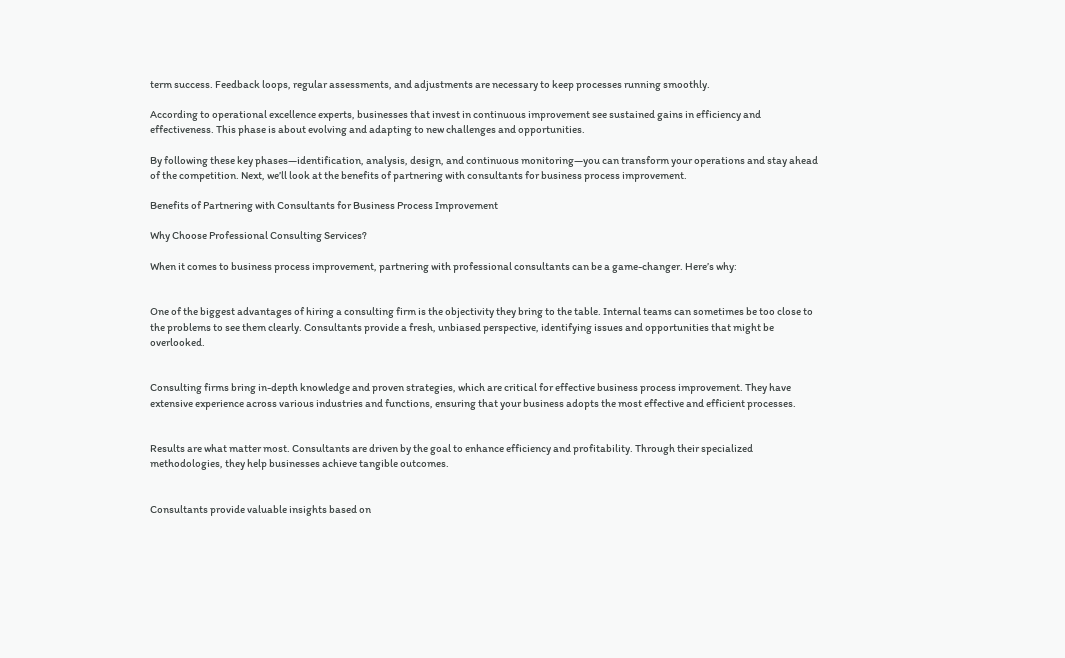term success. Feedback loops, regular assessments, and adjustments are necessary to keep processes running smoothly.

According to operational excellence experts, businesses that invest in continuous improvement see sustained gains in efficiency and effectiveness. This phase is about evolving and adapting to new challenges and opportunities.

By following these key phases—identification, analysis, design, and continuous monitoring—you can transform your operations and stay ahead of the competition. Next, we’ll look at the benefits of partnering with consultants for business process improvement.

Benefits of Partnering with Consultants for Business Process Improvement

Why Choose Professional Consulting Services?

When it comes to business process improvement, partnering with professional consultants can be a game-changer. Here’s why:


One of the biggest advantages of hiring a consulting firm is the objectivity they bring to the table. Internal teams can sometimes be too close to the problems to see them clearly. Consultants provide a fresh, unbiased perspective, identifying issues and opportunities that might be overlooked.


Consulting firms bring in-depth knowledge and proven strategies, which are critical for effective business process improvement. They have extensive experience across various industries and functions, ensuring that your business adopts the most effective and efficient processes.


Results are what matter most. Consultants are driven by the goal to enhance efficiency and profitability. Through their specialized methodologies, they help businesses achieve tangible outcomes.


Consultants provide valuable insights based on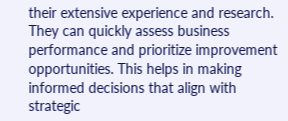their extensive experience and research. They can quickly assess business performance and prioritize improvement opportunities. This helps in making informed decisions that align with strategic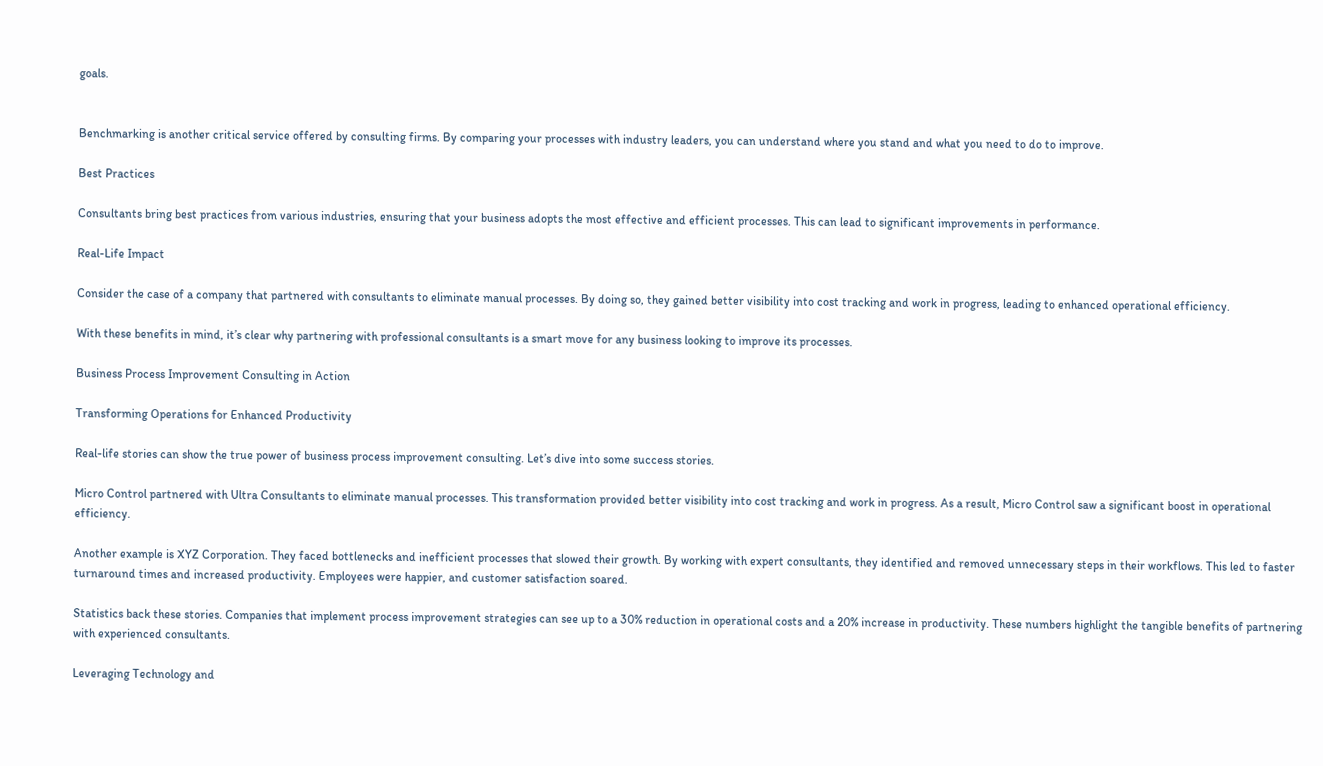goals.


Benchmarking is another critical service offered by consulting firms. By comparing your processes with industry leaders, you can understand where you stand and what you need to do to improve.

Best Practices

Consultants bring best practices from various industries, ensuring that your business adopts the most effective and efficient processes. This can lead to significant improvements in performance.

Real-Life Impact

Consider the case of a company that partnered with consultants to eliminate manual processes. By doing so, they gained better visibility into cost tracking and work in progress, leading to enhanced operational efficiency.

With these benefits in mind, it’s clear why partnering with professional consultants is a smart move for any business looking to improve its processes.

Business Process Improvement Consulting in Action

Transforming Operations for Enhanced Productivity

Real-life stories can show the true power of business process improvement consulting. Let’s dive into some success stories.

Micro Control partnered with Ultra Consultants to eliminate manual processes. This transformation provided better visibility into cost tracking and work in progress. As a result, Micro Control saw a significant boost in operational efficiency.

Another example is XYZ Corporation. They faced bottlenecks and inefficient processes that slowed their growth. By working with expert consultants, they identified and removed unnecessary steps in their workflows. This led to faster turnaround times and increased productivity. Employees were happier, and customer satisfaction soared.

Statistics back these stories. Companies that implement process improvement strategies can see up to a 30% reduction in operational costs and a 20% increase in productivity. These numbers highlight the tangible benefits of partnering with experienced consultants.

Leveraging Technology and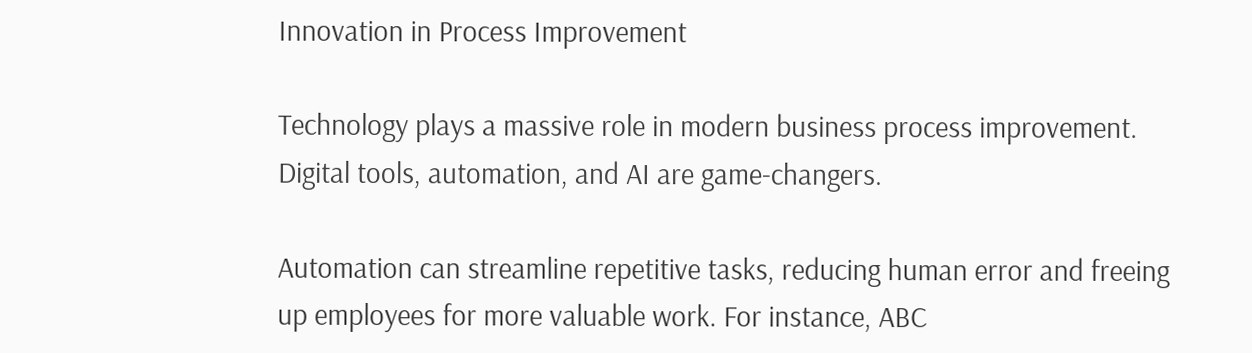Innovation in Process Improvement

Technology plays a massive role in modern business process improvement. Digital tools, automation, and AI are game-changers.

Automation can streamline repetitive tasks, reducing human error and freeing up employees for more valuable work. For instance, ABC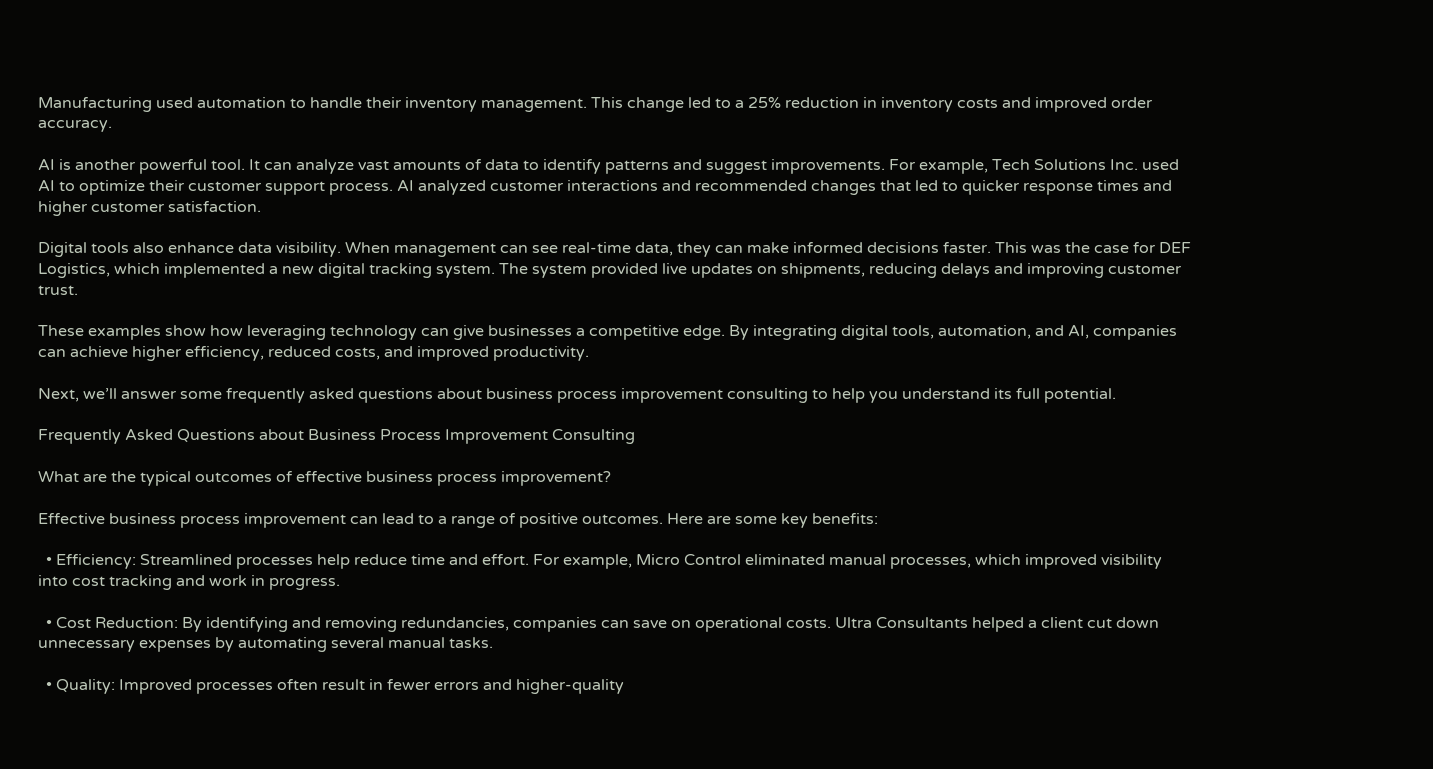Manufacturing used automation to handle their inventory management. This change led to a 25% reduction in inventory costs and improved order accuracy.

AI is another powerful tool. It can analyze vast amounts of data to identify patterns and suggest improvements. For example, Tech Solutions Inc. used AI to optimize their customer support process. AI analyzed customer interactions and recommended changes that led to quicker response times and higher customer satisfaction.

Digital tools also enhance data visibility. When management can see real-time data, they can make informed decisions faster. This was the case for DEF Logistics, which implemented a new digital tracking system. The system provided live updates on shipments, reducing delays and improving customer trust.

These examples show how leveraging technology can give businesses a competitive edge. By integrating digital tools, automation, and AI, companies can achieve higher efficiency, reduced costs, and improved productivity.

Next, we’ll answer some frequently asked questions about business process improvement consulting to help you understand its full potential.

Frequently Asked Questions about Business Process Improvement Consulting

What are the typical outcomes of effective business process improvement?

Effective business process improvement can lead to a range of positive outcomes. Here are some key benefits:

  • Efficiency: Streamlined processes help reduce time and effort. For example, Micro Control eliminated manual processes, which improved visibility into cost tracking and work in progress.

  • Cost Reduction: By identifying and removing redundancies, companies can save on operational costs. Ultra Consultants helped a client cut down unnecessary expenses by automating several manual tasks.

  • Quality: Improved processes often result in fewer errors and higher-quality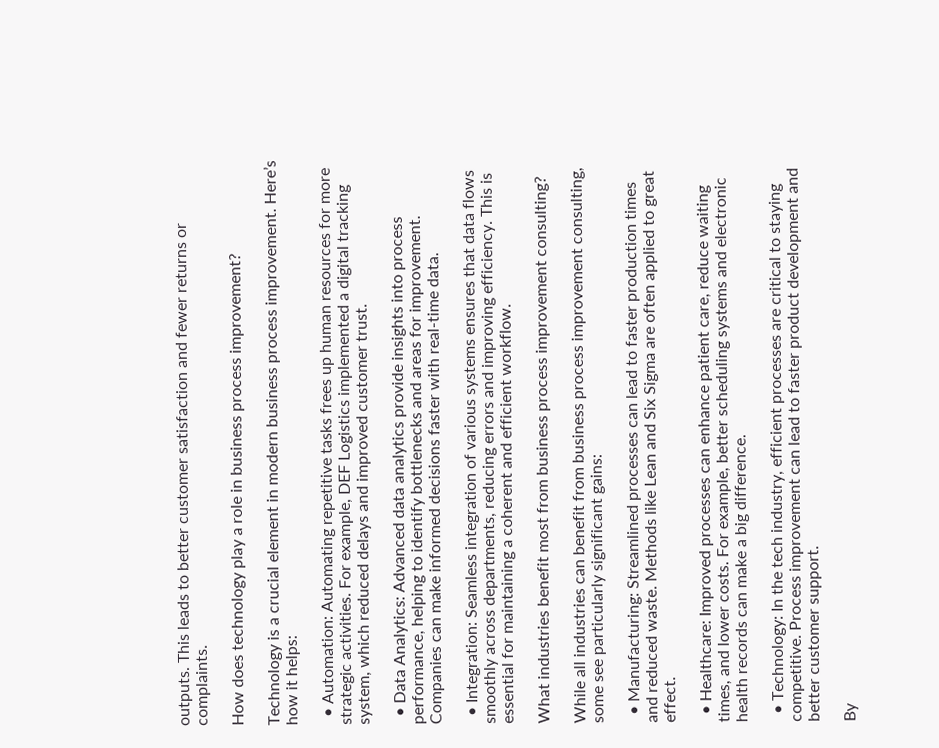outputs. This leads to better customer satisfaction and fewer returns or complaints.

How does technology play a role in business process improvement?

Technology is a crucial element in modern business process improvement. Here’s how it helps:

  • Automation: Automating repetitive tasks frees up human resources for more strategic activities. For example, DEF Logistics implemented a digital tracking system, which reduced delays and improved customer trust.

  • Data Analytics: Advanced data analytics provide insights into process performance, helping to identify bottlenecks and areas for improvement. Companies can make informed decisions faster with real-time data.

  • Integration: Seamless integration of various systems ensures that data flows smoothly across departments, reducing errors and improving efficiency. This is essential for maintaining a coherent and efficient workflow.

What industries benefit most from business process improvement consulting?

While all industries can benefit from business process improvement consulting, some see particularly significant gains:

  • Manufacturing: Streamlined processes can lead to faster production times and reduced waste. Methods like Lean and Six Sigma are often applied to great effect.

  • Healthcare: Improved processes can enhance patient care, reduce waiting times, and lower costs. For example, better scheduling systems and electronic health records can make a big difference.

  • Technology: In the tech industry, efficient processes are critical to staying competitive. Process improvement can lead to faster product development and better customer support.

By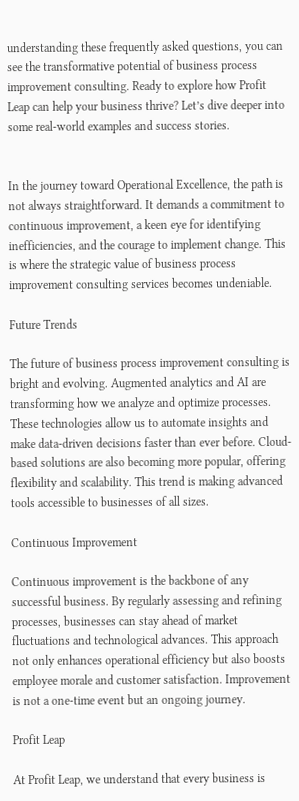understanding these frequently asked questions, you can see the transformative potential of business process improvement consulting. Ready to explore how Profit Leap can help your business thrive? Let’s dive deeper into some real-world examples and success stories.


In the journey toward Operational Excellence, the path is not always straightforward. It demands a commitment to continuous improvement, a keen eye for identifying inefficiencies, and the courage to implement change. This is where the strategic value of business process improvement consulting services becomes undeniable.

Future Trends

The future of business process improvement consulting is bright and evolving. Augmented analytics and AI are transforming how we analyze and optimize processes. These technologies allow us to automate insights and make data-driven decisions faster than ever before. Cloud-based solutions are also becoming more popular, offering flexibility and scalability. This trend is making advanced tools accessible to businesses of all sizes.

Continuous Improvement

Continuous improvement is the backbone of any successful business. By regularly assessing and refining processes, businesses can stay ahead of market fluctuations and technological advances. This approach not only enhances operational efficiency but also boosts employee morale and customer satisfaction. Improvement is not a one-time event but an ongoing journey.

Profit Leap

At Profit Leap, we understand that every business is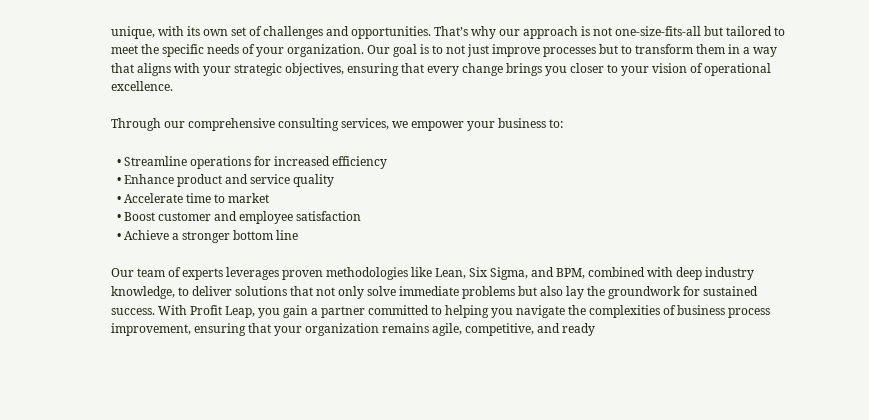unique, with its own set of challenges and opportunities. That’s why our approach is not one-size-fits-all but tailored to meet the specific needs of your organization. Our goal is to not just improve processes but to transform them in a way that aligns with your strategic objectives, ensuring that every change brings you closer to your vision of operational excellence.

Through our comprehensive consulting services, we empower your business to:

  • Streamline operations for increased efficiency
  • Enhance product and service quality
  • Accelerate time to market
  • Boost customer and employee satisfaction
  • Achieve a stronger bottom line

Our team of experts leverages proven methodologies like Lean, Six Sigma, and BPM, combined with deep industry knowledge, to deliver solutions that not only solve immediate problems but also lay the groundwork for sustained success. With Profit Leap, you gain a partner committed to helping you navigate the complexities of business process improvement, ensuring that your organization remains agile, competitive, and ready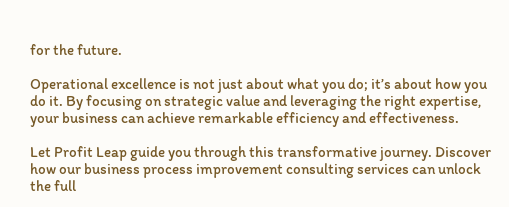for the future.

Operational excellence is not just about what you do; it’s about how you do it. By focusing on strategic value and leveraging the right expertise, your business can achieve remarkable efficiency and effectiveness.

Let Profit Leap guide you through this transformative journey. Discover how our business process improvement consulting services can unlock the full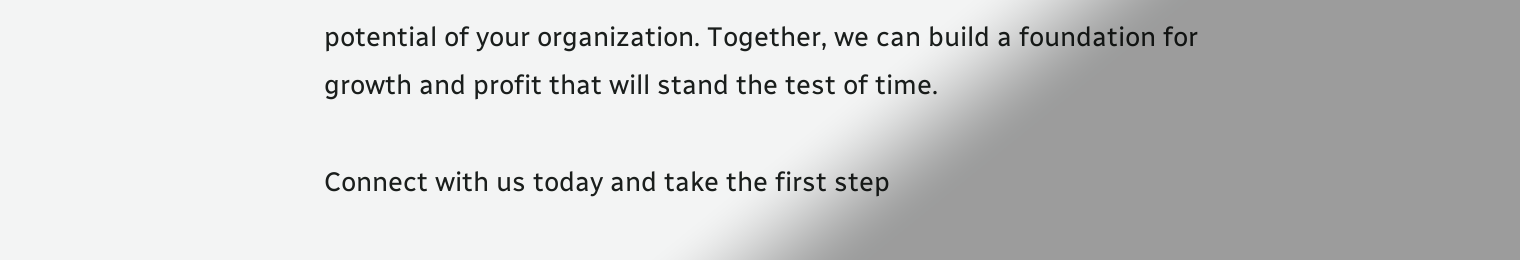potential of your organization. Together, we can build a foundation for growth and profit that will stand the test of time.

Connect with us today and take the first step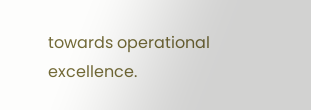towards operational excellence.